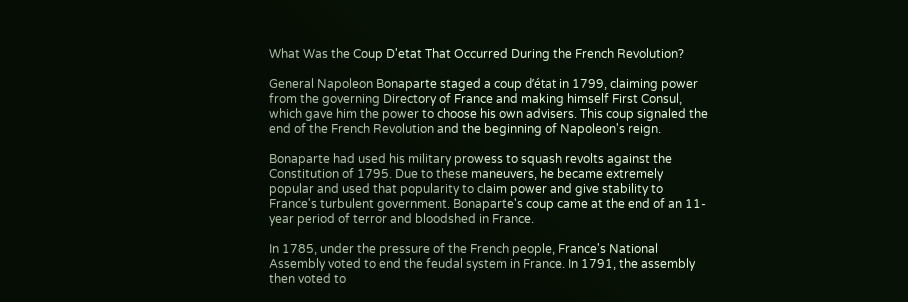What Was the Coup D'etat That Occurred During the French Revolution?

General Napoleon Bonaparte staged a coup d’état in 1799, claiming power from the governing Directory of France and making himself First Consul, which gave him the power to choose his own advisers. This coup signaled the end of the French Revolution and the beginning of Napoleon's reign.

Bonaparte had used his military prowess to squash revolts against the Constitution of 1795. Due to these maneuvers, he became extremely popular and used that popularity to claim power and give stability to France's turbulent government. Bonaparte's coup came at the end of an 11-year period of terror and bloodshed in France.

In 1785, under the pressure of the French people, France's National Assembly voted to end the feudal system in France. In 1791, the assembly then voted to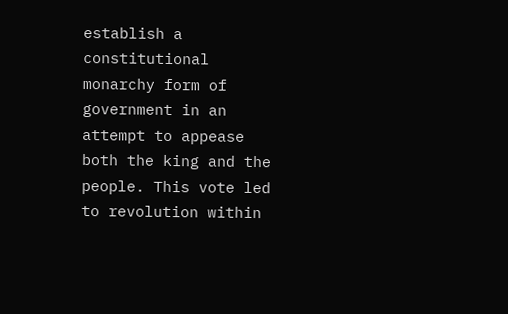establish a constitutional monarchy form of government in an attempt to appease both the king and the people. This vote led to revolution within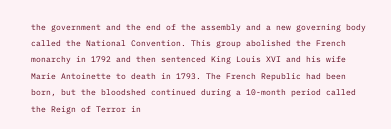the government and the end of the assembly and a new governing body called the National Convention. This group abolished the French monarchy in 1792 and then sentenced King Louis XVI and his wife Marie Antoinette to death in 1793. The French Republic had been born, but the bloodshed continued during a 10-month period called the Reign of Terror in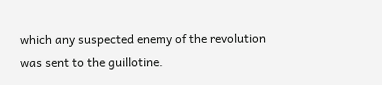which any suspected enemy of the revolution was sent to the guillotine.